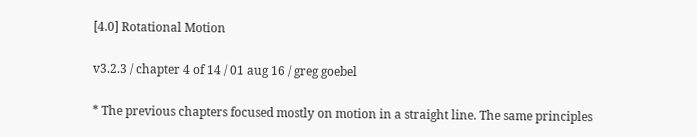[4.0] Rotational Motion

v3.2.3 / chapter 4 of 14 / 01 aug 16 / greg goebel

* The previous chapters focused mostly on motion in a straight line. The same principles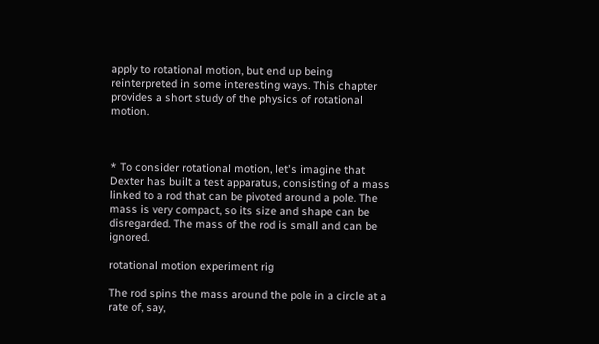apply to rotational motion, but end up being reinterpreted in some interesting ways. This chapter provides a short study of the physics of rotational motion.



* To consider rotational motion, let's imagine that Dexter has built a test apparatus, consisting of a mass linked to a rod that can be pivoted around a pole. The mass is very compact, so its size and shape can be disregarded. The mass of the rod is small and can be ignored.

rotational motion experiment rig

The rod spins the mass around the pole in a circle at a rate of, say,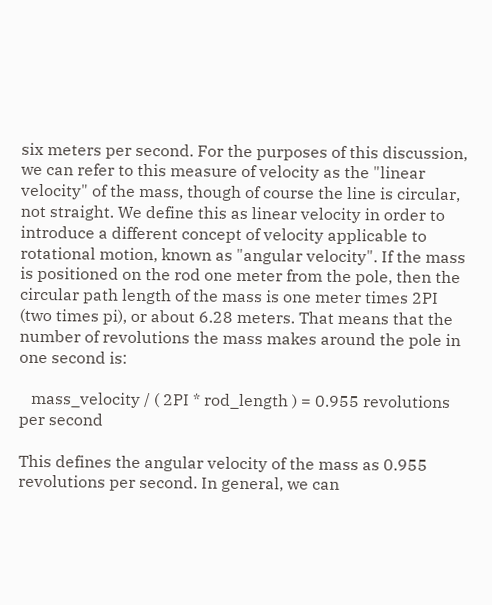six meters per second. For the purposes of this discussion, we can refer to this measure of velocity as the "linear velocity" of the mass, though of course the line is circular, not straight. We define this as linear velocity in order to introduce a different concept of velocity applicable to rotational motion, known as "angular velocity". If the mass is positioned on the rod one meter from the pole, then the circular path length of the mass is one meter times 2PI (two times pi), or about 6.28 meters. That means that the number of revolutions the mass makes around the pole in one second is:

   mass_velocity / ( 2PI * rod_length ) = 0.955 revolutions per second

This defines the angular velocity of the mass as 0.955 revolutions per second. In general, we can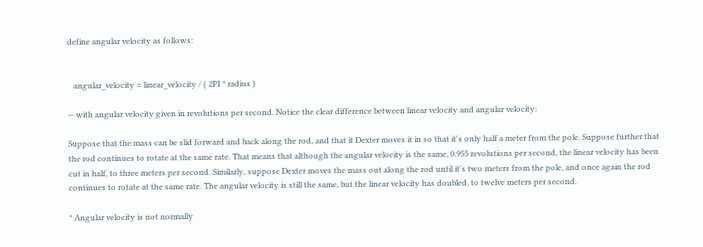define angular velocity as follows:


   angular_velocity = linear_velocity / ( 2PI * radius )

-- with angular velocity given in revolutions per second. Notice the clear difference between linear velocity and angular velocity:

Suppose that the mass can be slid forward and back along the rod, and that it Dexter moves it in so that it's only half a meter from the pole. Suppose further that the rod continues to rotate at the same rate. That means that although the angular velocity is the same, 0.955 revolutions per second, the linear velocity has been cut in half, to three meters per second. Similarly, suppose Dexter moves the mass out along the rod until it's two meters from the pole, and once again the rod continues to rotate at the same rate. The angular velocity is still the same, but the linear velocity has doubled, to twelve meters per second.

* Angular velocity is not normally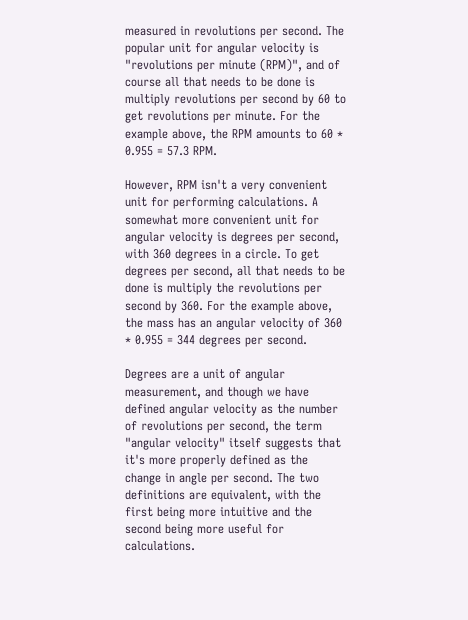measured in revolutions per second. The popular unit for angular velocity is "revolutions per minute (RPM)", and of course all that needs to be done is multiply revolutions per second by 60 to get revolutions per minute. For the example above, the RPM amounts to 60 * 0.955 = 57.3 RPM.

However, RPM isn't a very convenient unit for performing calculations. A somewhat more convenient unit for angular velocity is degrees per second, with 360 degrees in a circle. To get degrees per second, all that needs to be done is multiply the revolutions per second by 360. For the example above, the mass has an angular velocity of 360 * 0.955 = 344 degrees per second.

Degrees are a unit of angular measurement, and though we have defined angular velocity as the number of revolutions per second, the term "angular velocity" itself suggests that it's more properly defined as the change in angle per second. The two definitions are equivalent, with the first being more intuitive and the second being more useful for calculations.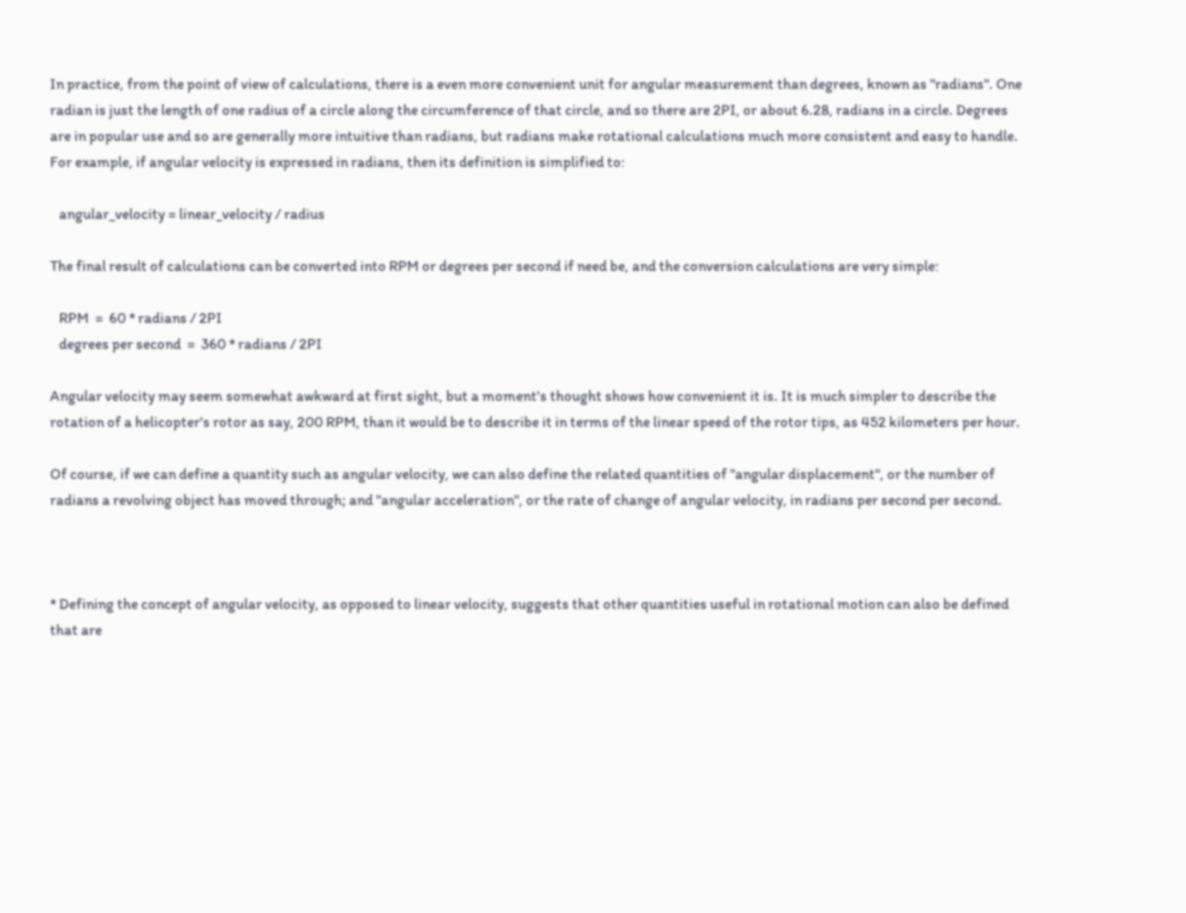In practice, from the point of view of calculations, there is a even more convenient unit for angular measurement than degrees, known as "radians". One radian is just the length of one radius of a circle along the circumference of that circle, and so there are 2PI, or about 6.28, radians in a circle. Degrees are in popular use and so are generally more intuitive than radians, but radians make rotational calculations much more consistent and easy to handle. For example, if angular velocity is expressed in radians, then its definition is simplified to:

   angular_velocity = linear_velocity / radius

The final result of calculations can be converted into RPM or degrees per second if need be, and the conversion calculations are very simple:

   RPM  =  60 * radians / 2PI
   degrees per second  =  360 * radians / 2PI

Angular velocity may seem somewhat awkward at first sight, but a moment's thought shows how convenient it is. It is much simpler to describe the rotation of a helicopter's rotor as say, 200 RPM, than it would be to describe it in terms of the linear speed of the rotor tips, as 452 kilometers per hour.

Of course, if we can define a quantity such as angular velocity, we can also define the related quantities of "angular displacement", or the number of radians a revolving object has moved through; and "angular acceleration", or the rate of change of angular velocity, in radians per second per second.



* Defining the concept of angular velocity, as opposed to linear velocity, suggests that other quantities useful in rotational motion can also be defined that are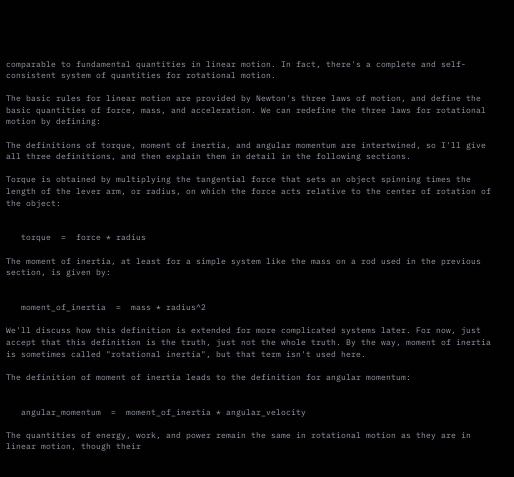comparable to fundamental quantities in linear motion. In fact, there's a complete and self-consistent system of quantities for rotational motion.

The basic rules for linear motion are provided by Newton's three laws of motion, and define the basic quantities of force, mass, and acceleration. We can redefine the three laws for rotational motion by defining:

The definitions of torque, moment of inertia, and angular momentum are intertwined, so I'll give all three definitions, and then explain them in detail in the following sections.

Torque is obtained by multiplying the tangential force that sets an object spinning times the length of the lever arm, or radius, on which the force acts relative to the center of rotation of the object:


   torque  =  force * radius

The moment of inertia, at least for a simple system like the mass on a rod used in the previous section, is given by:


   moment_of_inertia  =  mass * radius^2

We'll discuss how this definition is extended for more complicated systems later. For now, just accept that this definition is the truth, just not the whole truth. By the way, moment of inertia is sometimes called "rotational inertia", but that term isn't used here.

The definition of moment of inertia leads to the definition for angular momentum:


   angular_momentum  =  moment_of_inertia * angular_velocity

The quantities of energy, work, and power remain the same in rotational motion as they are in linear motion, though their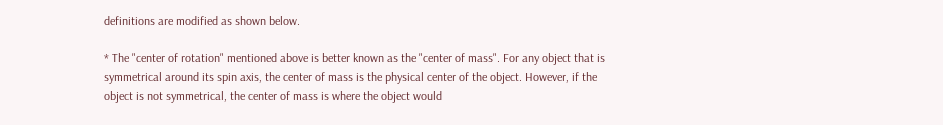definitions are modified as shown below.

* The "center of rotation" mentioned above is better known as the "center of mass". For any object that is symmetrical around its spin axis, the center of mass is the physical center of the object. However, if the object is not symmetrical, the center of mass is where the object would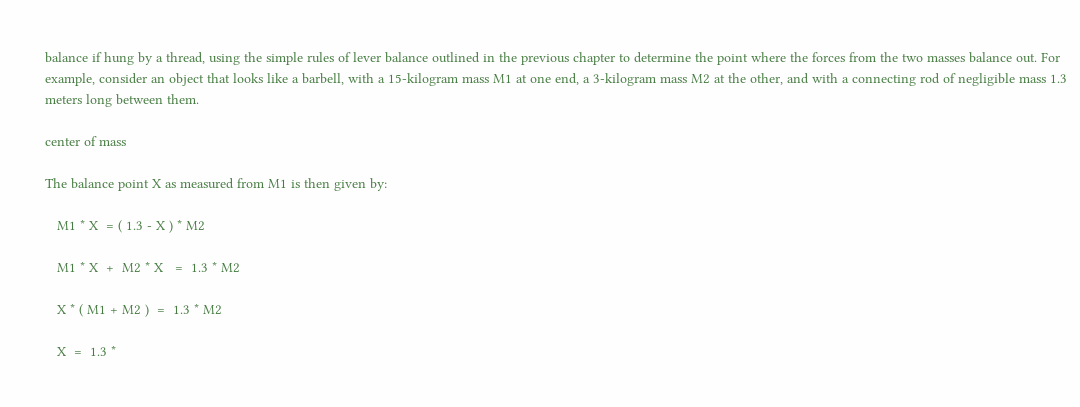balance if hung by a thread, using the simple rules of lever balance outlined in the previous chapter to determine the point where the forces from the two masses balance out. For example, consider an object that looks like a barbell, with a 15-kilogram mass M1 at one end, a 3-kilogram mass M2 at the other, and with a connecting rod of negligible mass 1.3 meters long between them.

center of mass

The balance point X as measured from M1 is then given by:

   M1 * X  = ( 1.3 - X ) * M2

   M1 * X  +  M2 * X   =  1.3 * M2

   X * ( M1 + M2 )  =  1.3 * M2

   X  =  1.3 *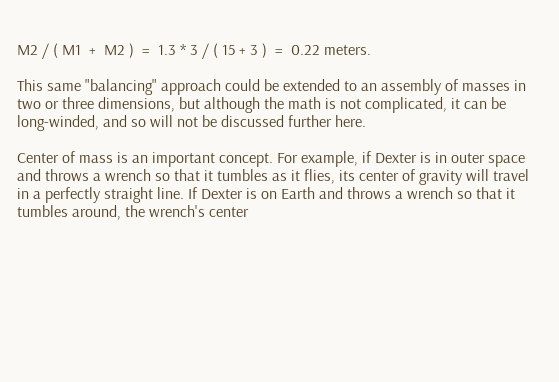M2 / ( M1  +  M2 )  =  1.3 * 3 / ( 15 + 3 )  =  0.22 meters.

This same "balancing" approach could be extended to an assembly of masses in two or three dimensions, but although the math is not complicated, it can be long-winded, and so will not be discussed further here.

Center of mass is an important concept. For example, if Dexter is in outer space and throws a wrench so that it tumbles as it flies, its center of gravity will travel in a perfectly straight line. If Dexter is on Earth and throws a wrench so that it tumbles around, the wrench's center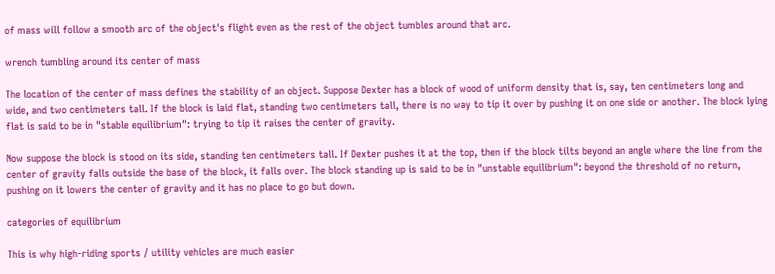of mass will follow a smooth arc of the object's flight even as the rest of the object tumbles around that arc.

wrench tumbling around its center of mass

The location of the center of mass defines the stability of an object. Suppose Dexter has a block of wood of uniform density that is, say, ten centimeters long and wide, and two centimeters tall. If the block is laid flat, standing two centimeters tall, there is no way to tip it over by pushing it on one side or another. The block lying flat is said to be in "stable equilibrium": trying to tip it raises the center of gravity.

Now suppose the block is stood on its side, standing ten centimeters tall. If Dexter pushes it at the top, then if the block tilts beyond an angle where the line from the center of gravity falls outside the base of the block, it falls over. The block standing up is said to be in "unstable equilibrium": beyond the threshold of no return, pushing on it lowers the center of gravity and it has no place to go but down.

categories of equilibrium

This is why high-riding sports / utility vehicles are much easier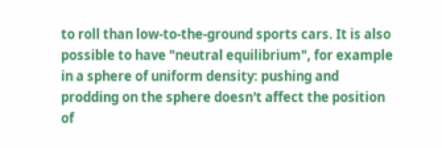to roll than low-to-the-ground sports cars. It is also possible to have "neutral equilibrium", for example in a sphere of uniform density: pushing and prodding on the sphere doesn't affect the position of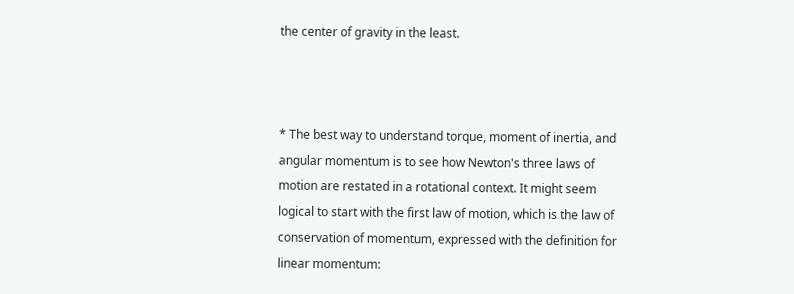the center of gravity in the least.



* The best way to understand torque, moment of inertia, and angular momentum is to see how Newton's three laws of motion are restated in a rotational context. It might seem logical to start with the first law of motion, which is the law of conservation of momentum, expressed with the definition for linear momentum: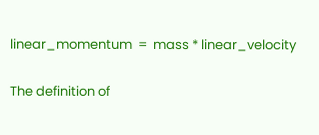linear_momentum  =  mass * linear_velocity

The definition of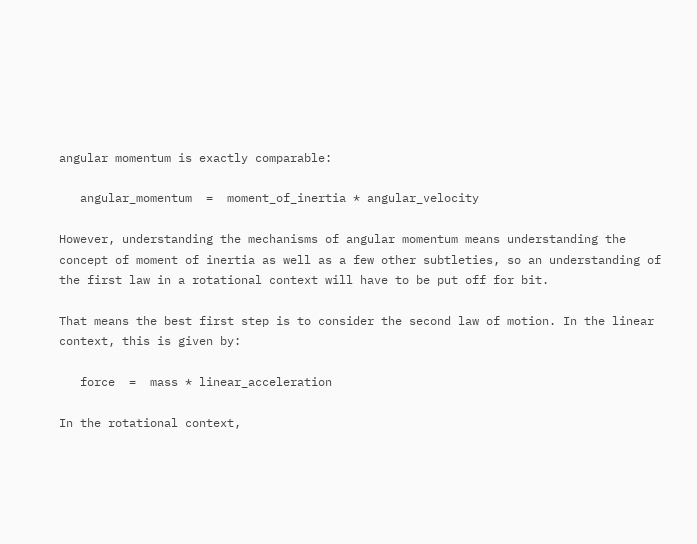angular momentum is exactly comparable:

   angular_momentum  =  moment_of_inertia * angular_velocity

However, understanding the mechanisms of angular momentum means understanding the concept of moment of inertia as well as a few other subtleties, so an understanding of the first law in a rotational context will have to be put off for bit.

That means the best first step is to consider the second law of motion. In the linear context, this is given by:

   force  =  mass * linear_acceleration

In the rotational context,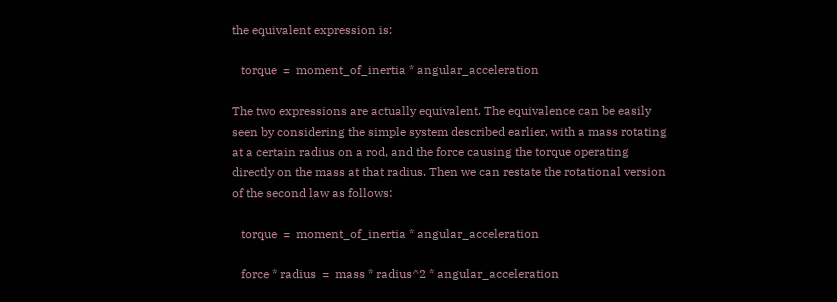the equivalent expression is:

   torque  =  moment_of_inertia * angular_acceleration

The two expressions are actually equivalent. The equivalence can be easily seen by considering the simple system described earlier, with a mass rotating at a certain radius on a rod, and the force causing the torque operating directly on the mass at that radius. Then we can restate the rotational version of the second law as follows:

   torque  =  moment_of_inertia * angular_acceleration

   force * radius  =  mass * radius^2 * angular_acceleration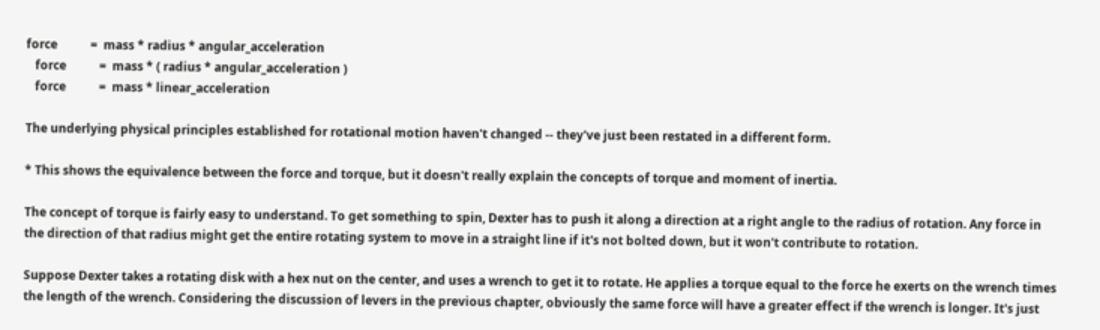force           =  mass * radius * angular_acceleration
   force           =  mass * ( radius * angular_acceleration )
   force           =  mass * linear_acceleration

The underlying physical principles established for rotational motion haven't changed -- they've just been restated in a different form.

* This shows the equivalence between the force and torque, but it doesn't really explain the concepts of torque and moment of inertia.

The concept of torque is fairly easy to understand. To get something to spin, Dexter has to push it along a direction at a right angle to the radius of rotation. Any force in the direction of that radius might get the entire rotating system to move in a straight line if it's not bolted down, but it won't contribute to rotation.

Suppose Dexter takes a rotating disk with a hex nut on the center, and uses a wrench to get it to rotate. He applies a torque equal to the force he exerts on the wrench times the length of the wrench. Considering the discussion of levers in the previous chapter, obviously the same force will have a greater effect if the wrench is longer. It's just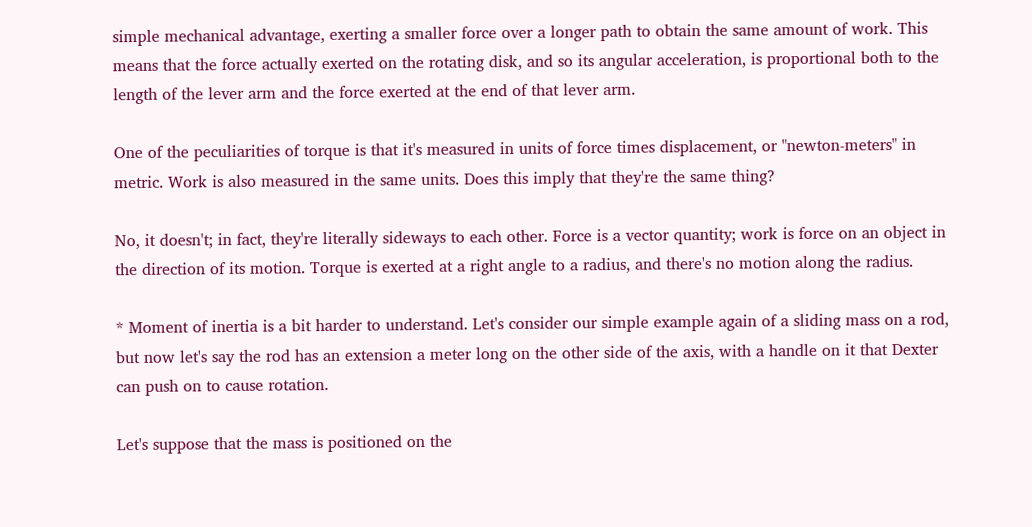simple mechanical advantage, exerting a smaller force over a longer path to obtain the same amount of work. This means that the force actually exerted on the rotating disk, and so its angular acceleration, is proportional both to the length of the lever arm and the force exerted at the end of that lever arm.

One of the peculiarities of torque is that it's measured in units of force times displacement, or "newton-meters" in metric. Work is also measured in the same units. Does this imply that they're the same thing?

No, it doesn't; in fact, they're literally sideways to each other. Force is a vector quantity; work is force on an object in the direction of its motion. Torque is exerted at a right angle to a radius, and there's no motion along the radius.

* Moment of inertia is a bit harder to understand. Let's consider our simple example again of a sliding mass on a rod, but now let's say the rod has an extension a meter long on the other side of the axis, with a handle on it that Dexter can push on to cause rotation.

Let's suppose that the mass is positioned on the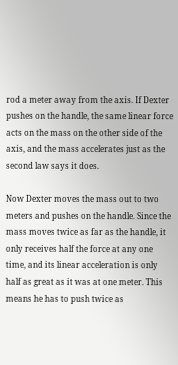rod a meter away from the axis. If Dexter pushes on the handle, the same linear force acts on the mass on the other side of the axis, and the mass accelerates just as the second law says it does.

Now Dexter moves the mass out to two meters and pushes on the handle. Since the mass moves twice as far as the handle, it only receives half the force at any one time, and its linear acceleration is only half as great as it was at one meter. This means he has to push twice as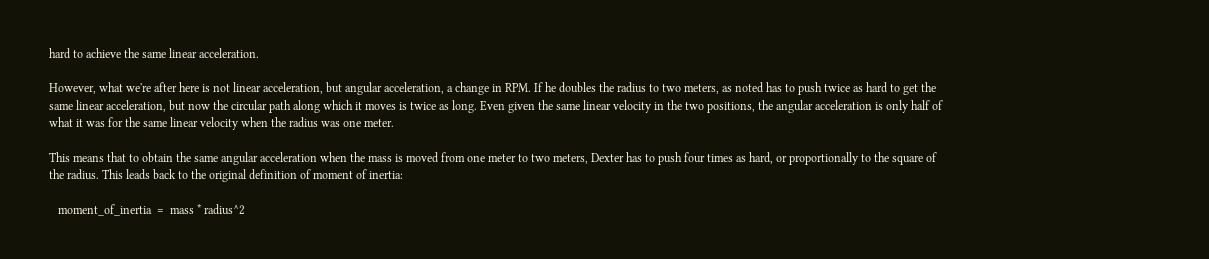hard to achieve the same linear acceleration.

However, what we're after here is not linear acceleration, but angular acceleration, a change in RPM. If he doubles the radius to two meters, as noted has to push twice as hard to get the same linear acceleration, but now the circular path along which it moves is twice as long. Even given the same linear velocity in the two positions, the angular acceleration is only half of what it was for the same linear velocity when the radius was one meter.

This means that to obtain the same angular acceleration when the mass is moved from one meter to two meters, Dexter has to push four times as hard, or proportionally to the square of the radius. This leads back to the original definition of moment of inertia:

   moment_of_inertia  =  mass * radius^2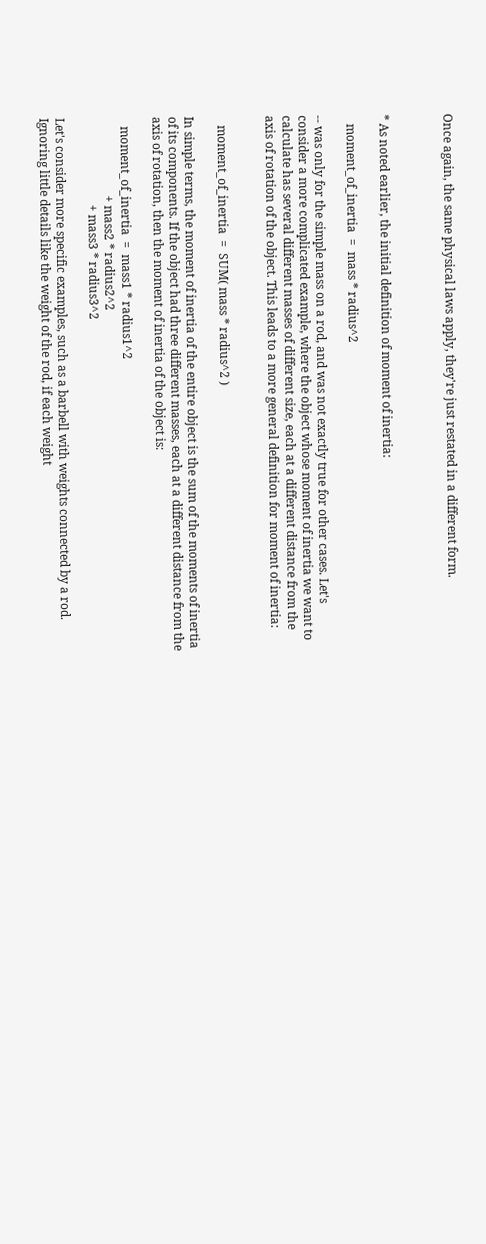Once again, the same physical laws apply, they're just restated in a different form.



* As noted earlier, the initial definition of moment of inertia:

   moment_of_inertia  =  mass * radius^2

-- was only for the simple mass on a rod, and was not exactly true for other cases. Let's consider a more complicated example, where the object whose moment of inertia we want to calculate has several different masses of different size, each at a different distance from the axis of rotation of the object. This leads to a more general definition for moment of inertia:


   moment_of_inertia  =  SUM( mass * radius^2 )

In simple terms, the moment of inertia of the entire object is the sum of the moments of inertia of its components. If the object had three different masses, each at a different distance from the axis of rotation, then the moment of inertia of the object is:

   moment_of_inertia  =  mass1 * radius1^2
                          + mass2 * radius2^2
                             + mass3 * radius3^2

Let's consider more specific examples, such as a barbell with weights connected by a rod. Ignoring little details like the weight of the rod, if each weight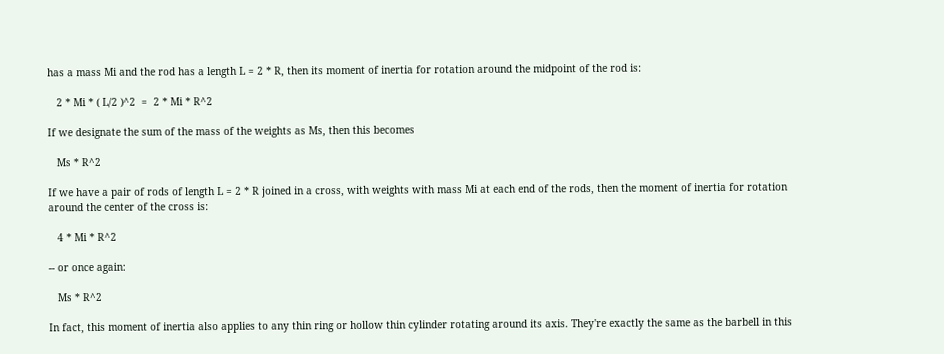has a mass Mi and the rod has a length L = 2 * R, then its moment of inertia for rotation around the midpoint of the rod is:

   2 * Mi * ( L/2 )^2  =  2 * Mi * R^2

If we designate the sum of the mass of the weights as Ms, then this becomes

   Ms * R^2

If we have a pair of rods of length L = 2 * R joined in a cross, with weights with mass Mi at each end of the rods, then the moment of inertia for rotation around the center of the cross is:

   4 * Mi * R^2

-- or once again:

   Ms * R^2

In fact, this moment of inertia also applies to any thin ring or hollow thin cylinder rotating around its axis. They're exactly the same as the barbell in this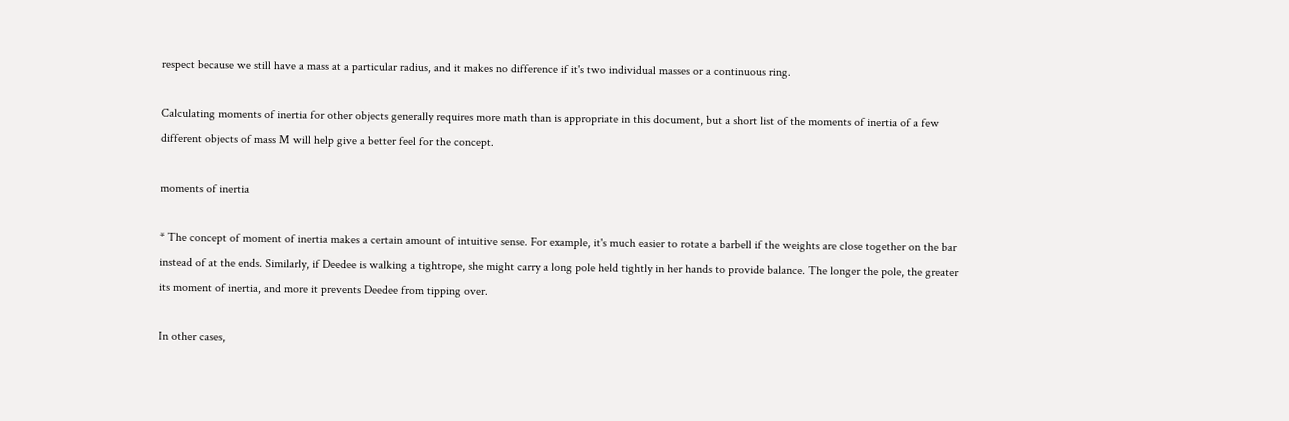respect because we still have a mass at a particular radius, and it makes no difference if it's two individual masses or a continuous ring.

Calculating moments of inertia for other objects generally requires more math than is appropriate in this document, but a short list of the moments of inertia of a few different objects of mass M will help give a better feel for the concept.

moments of inertia

* The concept of moment of inertia makes a certain amount of intuitive sense. For example, it's much easier to rotate a barbell if the weights are close together on the bar instead of at the ends. Similarly, if Deedee is walking a tightrope, she might carry a long pole held tightly in her hands to provide balance. The longer the pole, the greater its moment of inertia, and more it prevents Deedee from tipping over.

In other cases,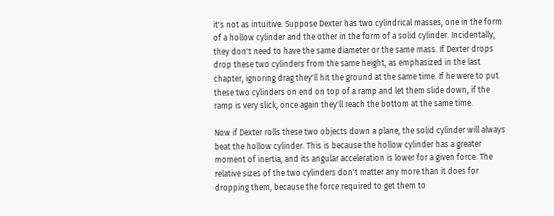it's not as intuitive. Suppose Dexter has two cylindrical masses, one in the form of a hollow cylinder and the other in the form of a solid cylinder. Incidentally, they don't need to have the same diameter or the same mass. If Dexter drops drop these two cylinders from the same height, as emphasized in the last chapter, ignoring drag they'll hit the ground at the same time. If he were to put these two cylinders on end on top of a ramp and let them slide down, if the ramp is very slick, once again they'll reach the bottom at the same time.

Now if Dexter rolls these two objects down a plane, the solid cylinder will always beat the hollow cylinder. This is because the hollow cylinder has a greater moment of inertia, and its angular acceleration is lower for a given force. The relative sizes of the two cylinders don't matter any more than it does for dropping them, because the force required to get them to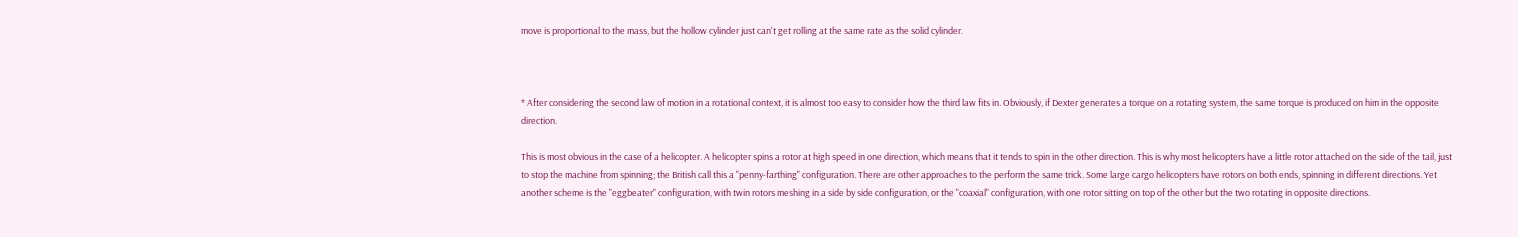move is proportional to the mass, but the hollow cylinder just can't get rolling at the same rate as the solid cylinder.



* After considering the second law of motion in a rotational context, it is almost too easy to consider how the third law fits in. Obviously, if Dexter generates a torque on a rotating system, the same torque is produced on him in the opposite direction.

This is most obvious in the case of a helicopter. A helicopter spins a rotor at high speed in one direction, which means that it tends to spin in the other direction. This is why most helicopters have a little rotor attached on the side of the tail, just to stop the machine from spinning; the British call this a "penny-farthing" configuration. There are other approaches to the perform the same trick. Some large cargo helicopters have rotors on both ends, spinning in different directions. Yet another scheme is the "eggbeater" configuration, with twin rotors meshing in a side by side configuration, or the "coaxial" configuration, with one rotor sitting on top of the other but the two rotating in opposite directions.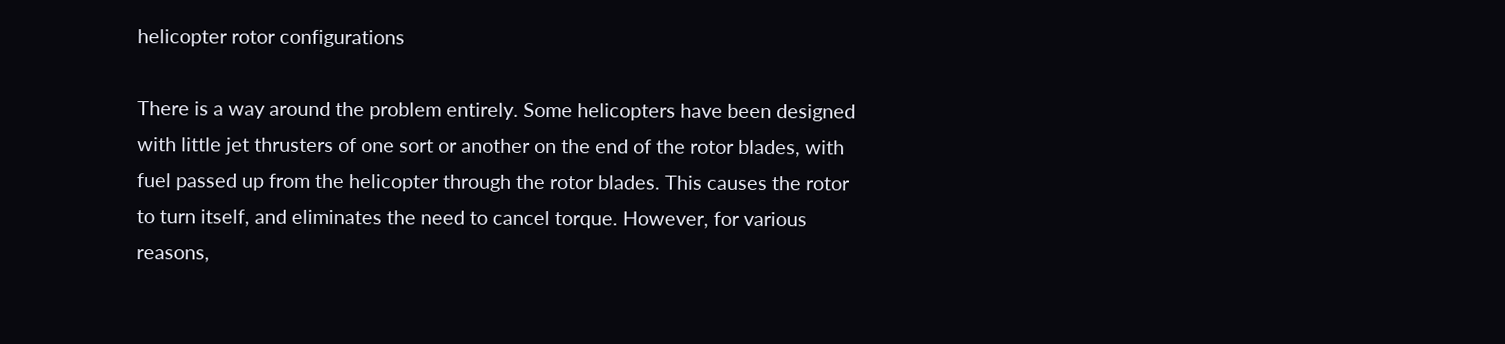helicopter rotor configurations

There is a way around the problem entirely. Some helicopters have been designed with little jet thrusters of one sort or another on the end of the rotor blades, with fuel passed up from the helicopter through the rotor blades. This causes the rotor to turn itself, and eliminates the need to cancel torque. However, for various reasons,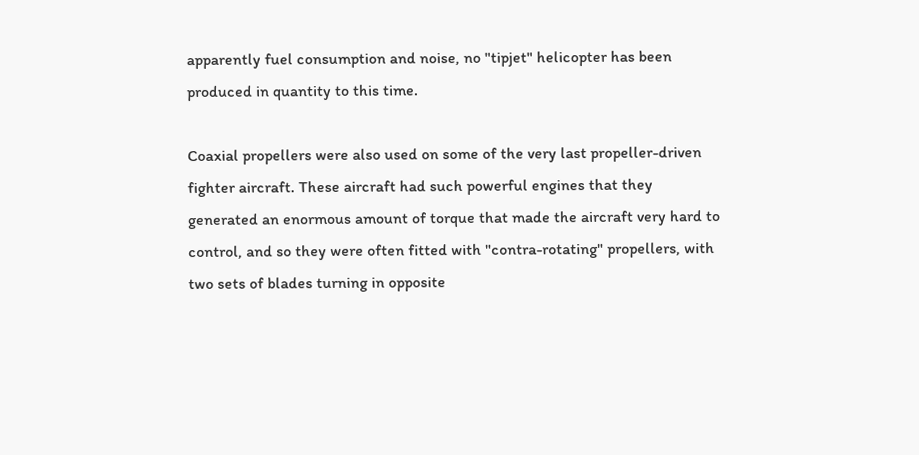apparently fuel consumption and noise, no "tipjet" helicopter has been produced in quantity to this time.

Coaxial propellers were also used on some of the very last propeller-driven fighter aircraft. These aircraft had such powerful engines that they generated an enormous amount of torque that made the aircraft very hard to control, and so they were often fitted with "contra-rotating" propellers, with two sets of blades turning in opposite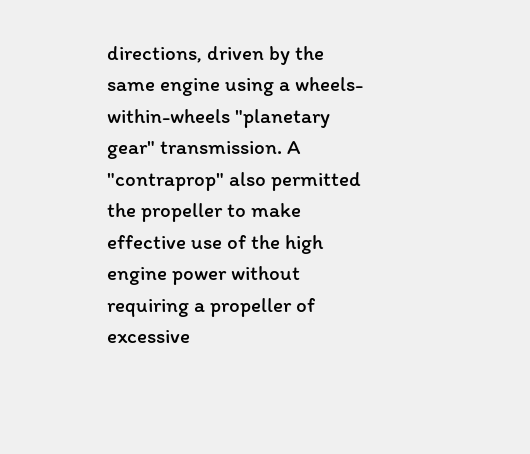directions, driven by the same engine using a wheels-within-wheels "planetary gear" transmission. A "contraprop" also permitted the propeller to make effective use of the high engine power without requiring a propeller of excessive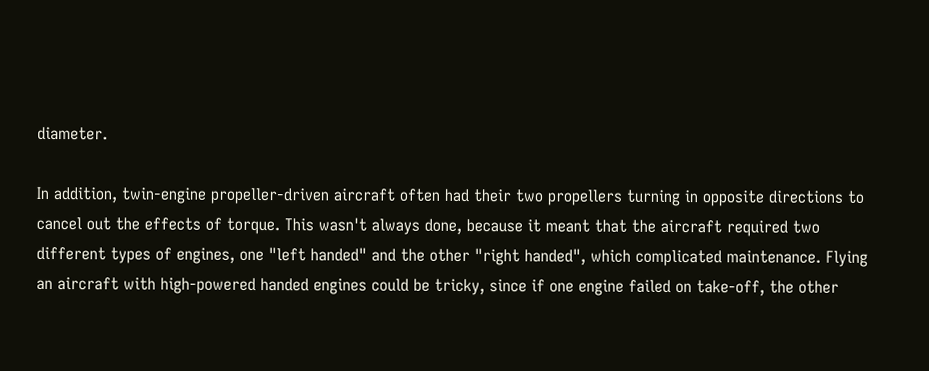diameter.

In addition, twin-engine propeller-driven aircraft often had their two propellers turning in opposite directions to cancel out the effects of torque. This wasn't always done, because it meant that the aircraft required two different types of engines, one "left handed" and the other "right handed", which complicated maintenance. Flying an aircraft with high-powered handed engines could be tricky, since if one engine failed on take-off, the other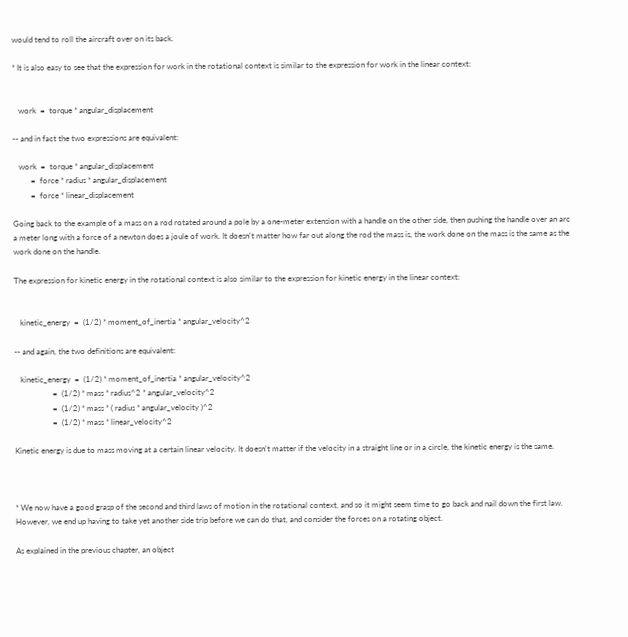would tend to roll the aircraft over on its back.

* It is also easy to see that the expression for work in the rotational context is similar to the expression for work in the linear context:


   work  =  torque * angular_displacement

-- and in fact the two expressions are equivalent:

   work  =  torque * angular_displacement
         =  force * radius * angular_displacement
         =  force * linear_displacement

Going back to the example of a mass on a rod rotated around a pole by a one-meter extension with a handle on the other side, then pushing the handle over an arc a meter long with a force of a newton does a joule of work. It doesn't matter how far out along the rod the mass is, the work done on the mass is the same as the work done on the handle.

The expression for kinetic energy in the rotational context is also similar to the expression for kinetic energy in the linear context:


   kinetic_energy  =  (1/2) * moment_of_inertia * angular_velocity^2

-- and again, the two definitions are equivalent:

   kinetic_energy  =  (1/2) * moment_of_inertia * angular_velocity^2
                   =  (1/2) * mass * radius^2 * angular_velocity^2
                   =  (1/2) * mass * ( radius * angular_velocity )^2
                   =  (1/2) * mass * linear_velocity^2

Kinetic energy is due to mass moving at a certain linear velocity. It doesn't matter if the velocity in a straight line or in a circle, the kinetic energy is the same.



* We now have a good grasp of the second and third laws of motion in the rotational context, and so it might seem time to go back and nail down the first law. However, we end up having to take yet another side trip before we can do that, and consider the forces on a rotating object.

As explained in the previous chapter, an object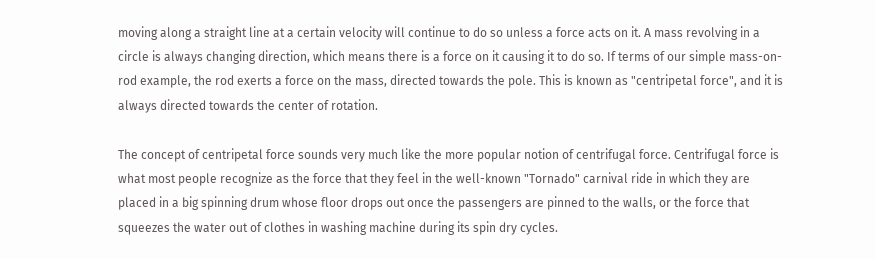moving along a straight line at a certain velocity will continue to do so unless a force acts on it. A mass revolving in a circle is always changing direction, which means there is a force on it causing it to do so. If terms of our simple mass-on-rod example, the rod exerts a force on the mass, directed towards the pole. This is known as "centripetal force", and it is always directed towards the center of rotation.

The concept of centripetal force sounds very much like the more popular notion of centrifugal force. Centrifugal force is what most people recognize as the force that they feel in the well-known "Tornado" carnival ride in which they are placed in a big spinning drum whose floor drops out once the passengers are pinned to the walls, or the force that squeezes the water out of clothes in washing machine during its spin dry cycles.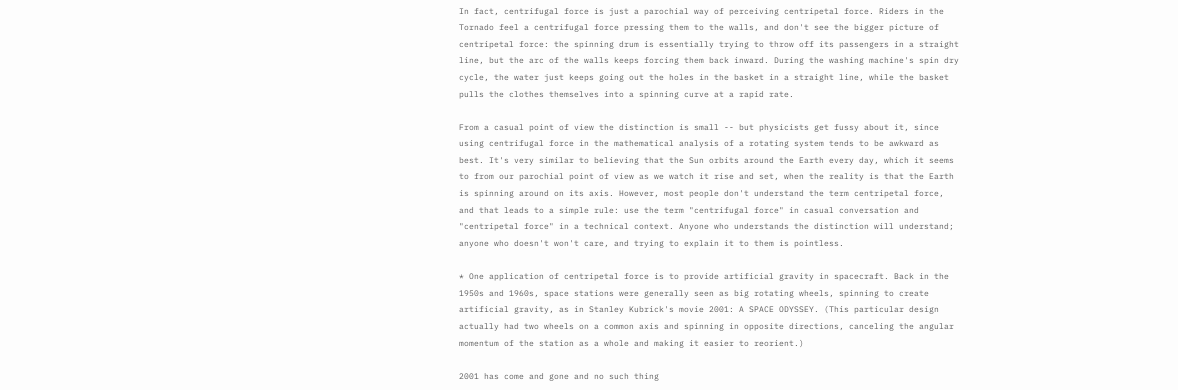In fact, centrifugal force is just a parochial way of perceiving centripetal force. Riders in the Tornado feel a centrifugal force pressing them to the walls, and don't see the bigger picture of centripetal force: the spinning drum is essentially trying to throw off its passengers in a straight line, but the arc of the walls keeps forcing them back inward. During the washing machine's spin dry cycle, the water just keeps going out the holes in the basket in a straight line, while the basket pulls the clothes themselves into a spinning curve at a rapid rate.

From a casual point of view the distinction is small -- but physicists get fussy about it, since using centrifugal force in the mathematical analysis of a rotating system tends to be awkward as best. It's very similar to believing that the Sun orbits around the Earth every day, which it seems to from our parochial point of view as we watch it rise and set, when the reality is that the Earth is spinning around on its axis. However, most people don't understand the term centripetal force, and that leads to a simple rule: use the term "centrifugal force" in casual conversation and "centripetal force" in a technical context. Anyone who understands the distinction will understand; anyone who doesn't won't care, and trying to explain it to them is pointless.

* One application of centripetal force is to provide artificial gravity in spacecraft. Back in the 1950s and 1960s, space stations were generally seen as big rotating wheels, spinning to create artificial gravity, as in Stanley Kubrick's movie 2001: A SPACE ODYSSEY. (This particular design actually had two wheels on a common axis and spinning in opposite directions, canceling the angular momentum of the station as a whole and making it easier to reorient.)

2001 has come and gone and no such thing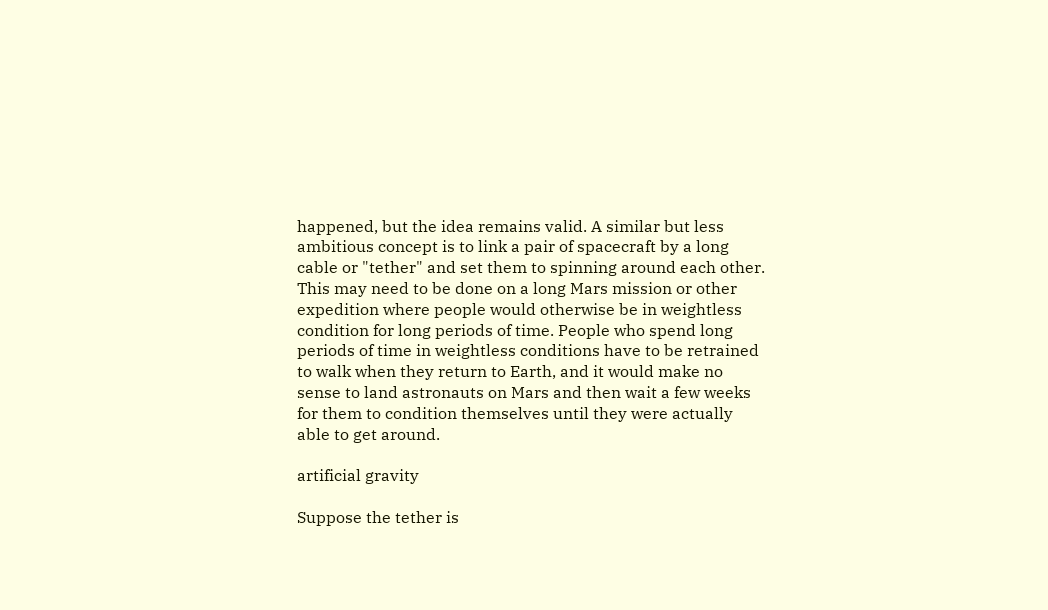happened, but the idea remains valid. A similar but less ambitious concept is to link a pair of spacecraft by a long cable or "tether" and set them to spinning around each other. This may need to be done on a long Mars mission or other expedition where people would otherwise be in weightless condition for long periods of time. People who spend long periods of time in weightless conditions have to be retrained to walk when they return to Earth, and it would make no sense to land astronauts on Mars and then wait a few weeks for them to condition themselves until they were actually able to get around.

artificial gravity

Suppose the tether is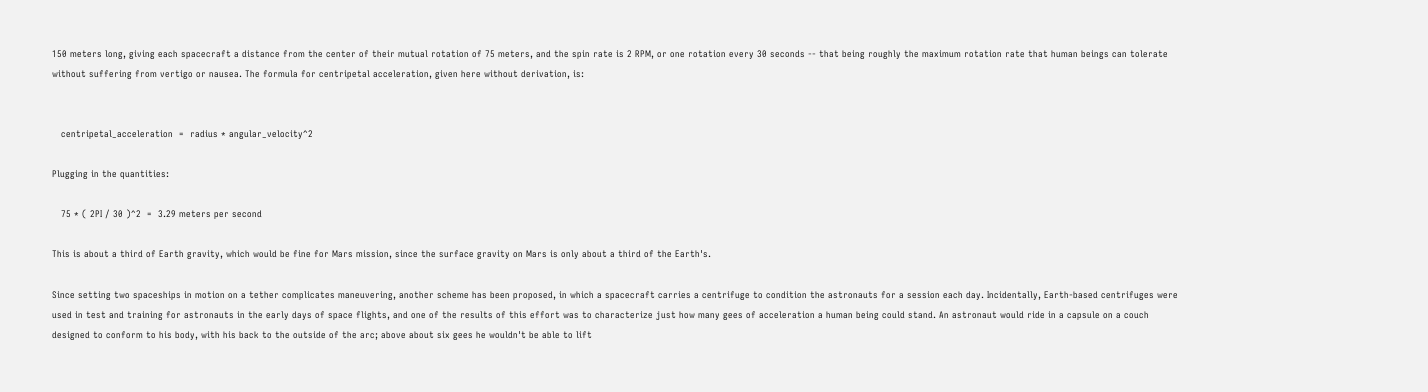150 meters long, giving each spacecraft a distance from the center of their mutual rotation of 75 meters, and the spin rate is 2 RPM, or one rotation every 30 seconds -- that being roughly the maximum rotation rate that human beings can tolerate without suffering from vertigo or nausea. The formula for centripetal acceleration, given here without derivation, is:


   centripetal_acceleration  =  radius * angular_velocity^2

Plugging in the quantities:

   75 * ( 2PI / 30 )^2  =  3.29 meters per second

This is about a third of Earth gravity, which would be fine for Mars mission, since the surface gravity on Mars is only about a third of the Earth's.

Since setting two spaceships in motion on a tether complicates maneuvering, another scheme has been proposed, in which a spacecraft carries a centrifuge to condition the astronauts for a session each day. Incidentally, Earth-based centrifuges were used in test and training for astronauts in the early days of space flights, and one of the results of this effort was to characterize just how many gees of acceleration a human being could stand. An astronaut would ride in a capsule on a couch designed to conform to his body, with his back to the outside of the arc; above about six gees he wouldn't be able to lift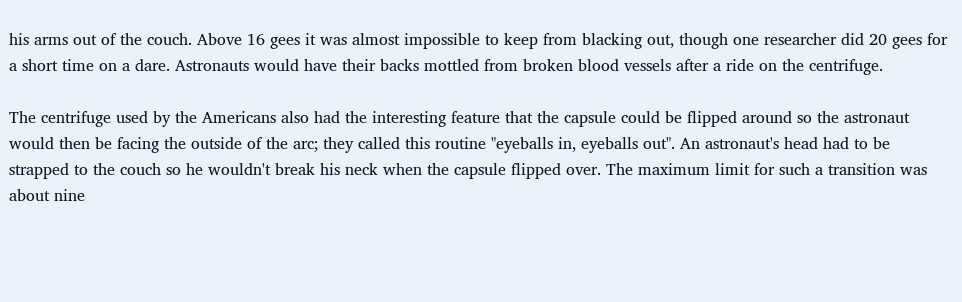his arms out of the couch. Above 16 gees it was almost impossible to keep from blacking out, though one researcher did 20 gees for a short time on a dare. Astronauts would have their backs mottled from broken blood vessels after a ride on the centrifuge.

The centrifuge used by the Americans also had the interesting feature that the capsule could be flipped around so the astronaut would then be facing the outside of the arc; they called this routine "eyeballs in, eyeballs out". An astronaut's head had to be strapped to the couch so he wouldn't break his neck when the capsule flipped over. The maximum limit for such a transition was about nine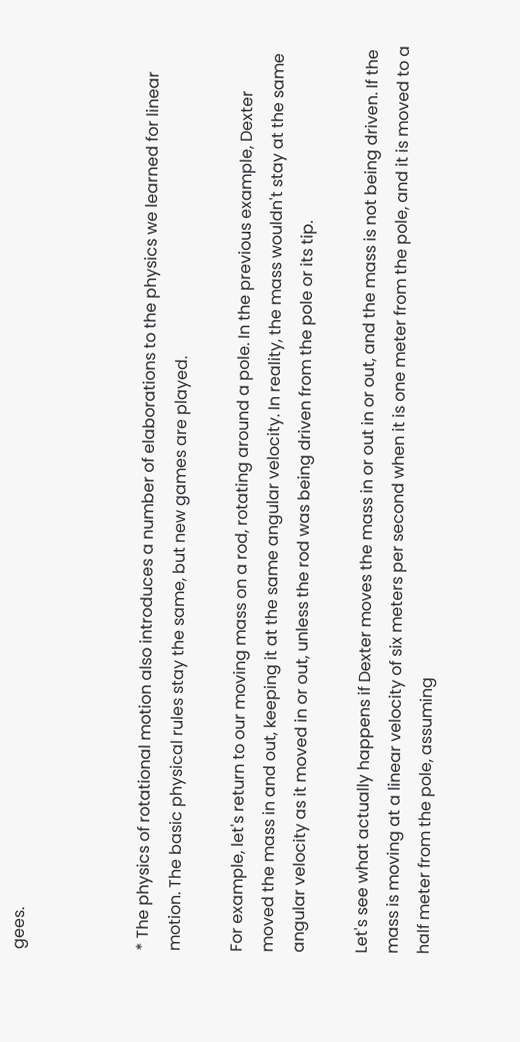gees.



* The physics of rotational motion also introduces a number of elaborations to the physics we learned for linear motion. The basic physical rules stay the same, but new games are played.

For example, let's return to our moving mass on a rod, rotating around a pole. In the previous example, Dexter moved the mass in and out, keeping it at the same angular velocity. In reality, the mass wouldn't stay at the same angular velocity as it moved in or out, unless the rod was being driven from the pole or its tip.

Let's see what actually happens if Dexter moves the mass in or out in or out, and the mass is not being driven. If the mass is moving at a linear velocity of six meters per second when it is one meter from the pole, and it is moved to a half meter from the pole, assuming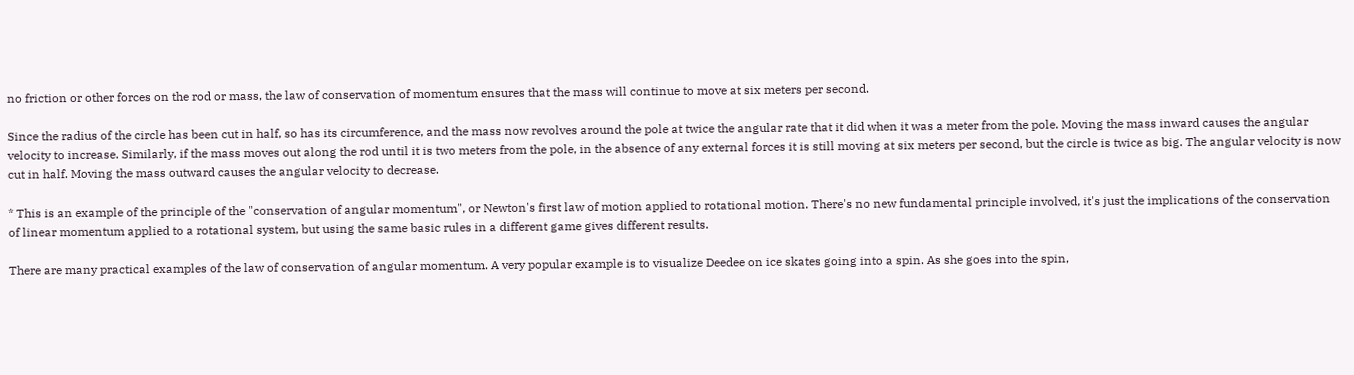no friction or other forces on the rod or mass, the law of conservation of momentum ensures that the mass will continue to move at six meters per second.

Since the radius of the circle has been cut in half, so has its circumference, and the mass now revolves around the pole at twice the angular rate that it did when it was a meter from the pole. Moving the mass inward causes the angular velocity to increase. Similarly, if the mass moves out along the rod until it is two meters from the pole, in the absence of any external forces it is still moving at six meters per second, but the circle is twice as big. The angular velocity is now cut in half. Moving the mass outward causes the angular velocity to decrease.

* This is an example of the principle of the "conservation of angular momentum", or Newton's first law of motion applied to rotational motion. There's no new fundamental principle involved, it's just the implications of the conservation of linear momentum applied to a rotational system, but using the same basic rules in a different game gives different results.

There are many practical examples of the law of conservation of angular momentum. A very popular example is to visualize Deedee on ice skates going into a spin. As she goes into the spin,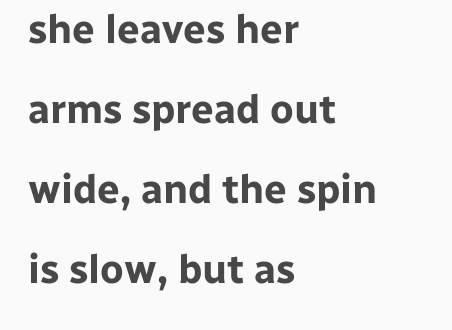she leaves her arms spread out wide, and the spin is slow, but as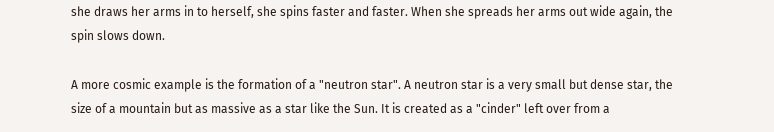she draws her arms in to herself, she spins faster and faster. When she spreads her arms out wide again, the spin slows down.

A more cosmic example is the formation of a "neutron star". A neutron star is a very small but dense star, the size of a mountain but as massive as a star like the Sun. It is created as a "cinder" left over from a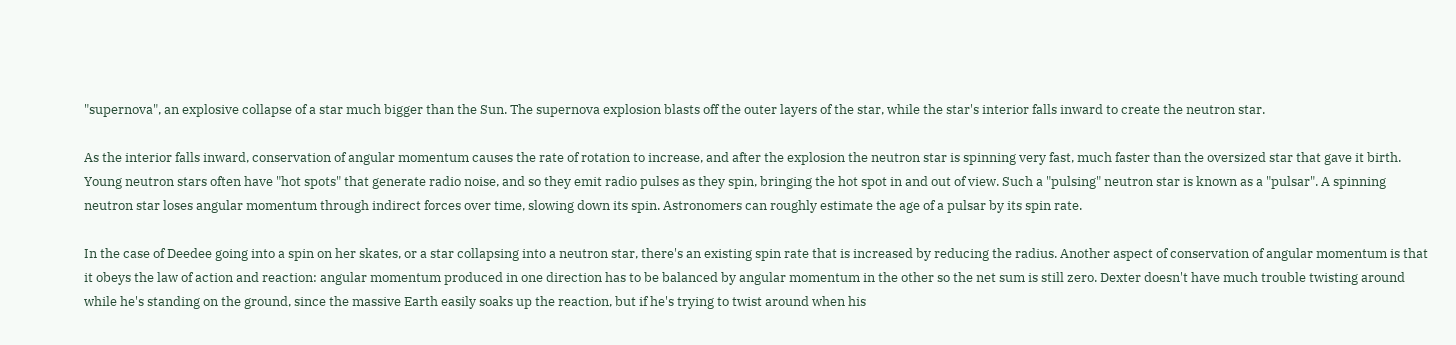"supernova", an explosive collapse of a star much bigger than the Sun. The supernova explosion blasts off the outer layers of the star, while the star's interior falls inward to create the neutron star.

As the interior falls inward, conservation of angular momentum causes the rate of rotation to increase, and after the explosion the neutron star is spinning very fast, much faster than the oversized star that gave it birth. Young neutron stars often have "hot spots" that generate radio noise, and so they emit radio pulses as they spin, bringing the hot spot in and out of view. Such a "pulsing" neutron star is known as a "pulsar". A spinning neutron star loses angular momentum through indirect forces over time, slowing down its spin. Astronomers can roughly estimate the age of a pulsar by its spin rate.

In the case of Deedee going into a spin on her skates, or a star collapsing into a neutron star, there's an existing spin rate that is increased by reducing the radius. Another aspect of conservation of angular momentum is that it obeys the law of action and reaction: angular momentum produced in one direction has to be balanced by angular momentum in the other so the net sum is still zero. Dexter doesn't have much trouble twisting around while he's standing on the ground, since the massive Earth easily soaks up the reaction, but if he's trying to twist around when his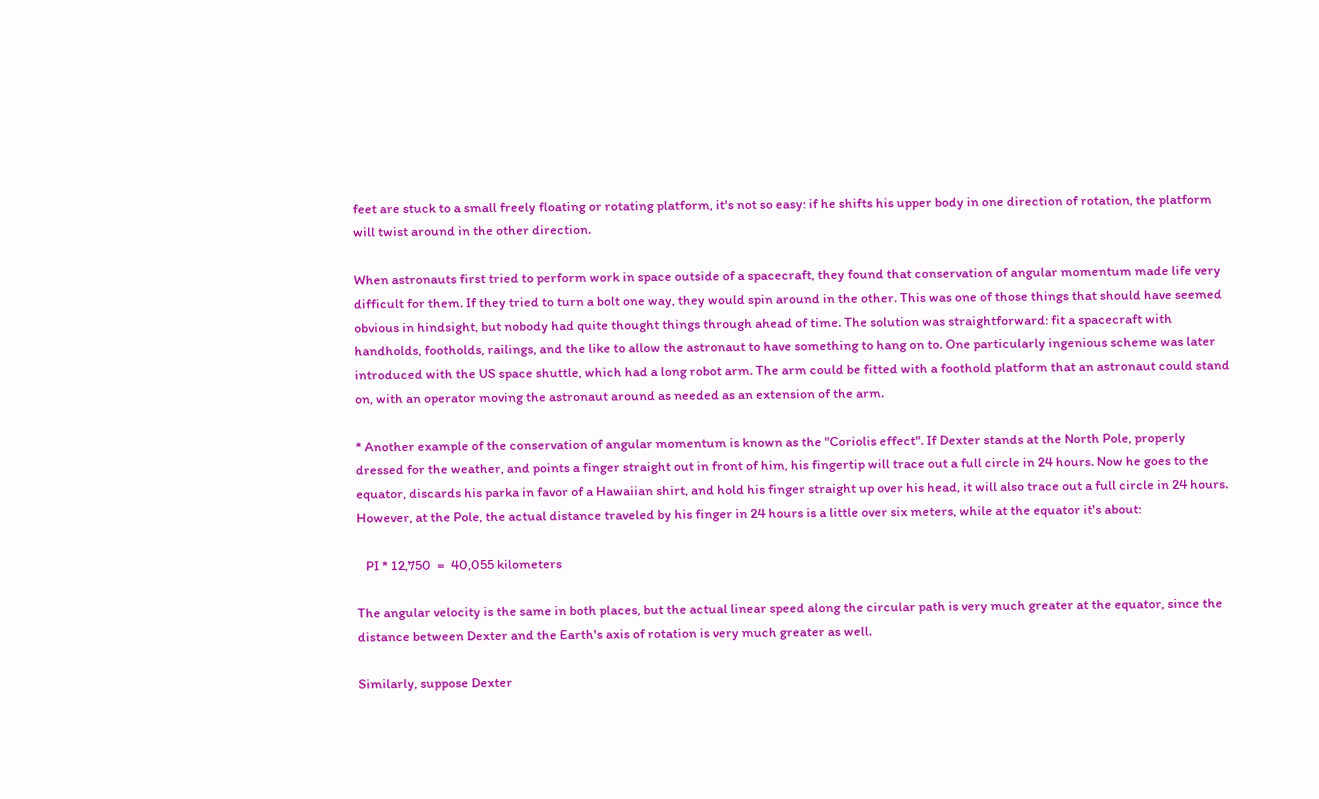feet are stuck to a small freely floating or rotating platform, it's not so easy: if he shifts his upper body in one direction of rotation, the platform will twist around in the other direction.

When astronauts first tried to perform work in space outside of a spacecraft, they found that conservation of angular momentum made life very difficult for them. If they tried to turn a bolt one way, they would spin around in the other. This was one of those things that should have seemed obvious in hindsight, but nobody had quite thought things through ahead of time. The solution was straightforward: fit a spacecraft with handholds, footholds, railings, and the like to allow the astronaut to have something to hang on to. One particularly ingenious scheme was later introduced with the US space shuttle, which had a long robot arm. The arm could be fitted with a foothold platform that an astronaut could stand on, with an operator moving the astronaut around as needed as an extension of the arm.

* Another example of the conservation of angular momentum is known as the "Coriolis effect". If Dexter stands at the North Pole, properly dressed for the weather, and points a finger straight out in front of him, his fingertip will trace out a full circle in 24 hours. Now he goes to the equator, discards his parka in favor of a Hawaiian shirt, and hold his finger straight up over his head, it will also trace out a full circle in 24 hours. However, at the Pole, the actual distance traveled by his finger in 24 hours is a little over six meters, while at the equator it's about:

   PI * 12,750  =  40,055 kilometers

The angular velocity is the same in both places, but the actual linear speed along the circular path is very much greater at the equator, since the distance between Dexter and the Earth's axis of rotation is very much greater as well.

Similarly, suppose Dexter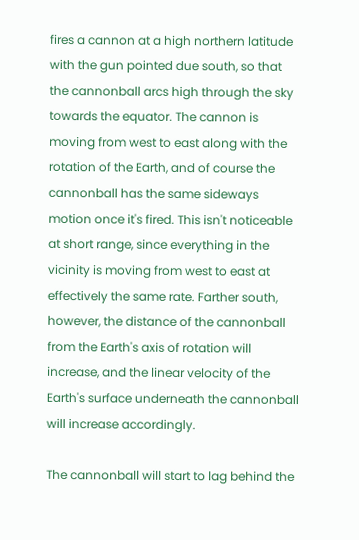fires a cannon at a high northern latitude with the gun pointed due south, so that the cannonball arcs high through the sky towards the equator. The cannon is moving from west to east along with the rotation of the Earth, and of course the cannonball has the same sideways motion once it's fired. This isn't noticeable at short range, since everything in the vicinity is moving from west to east at effectively the same rate. Farther south, however, the distance of the cannonball from the Earth's axis of rotation will increase, and the linear velocity of the Earth's surface underneath the cannonball will increase accordingly.

The cannonball will start to lag behind the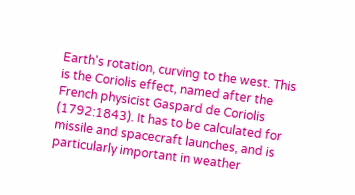Earth's rotation, curving to the west. This is the Coriolis effect, named after the French physicist Gaspard de Coriolis (1792:1843). It has to be calculated for missile and spacecraft launches, and is particularly important in weather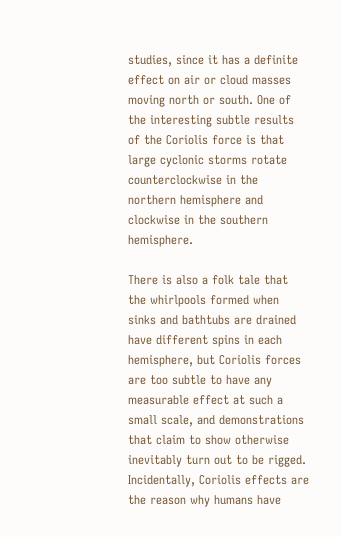studies, since it has a definite effect on air or cloud masses moving north or south. One of the interesting subtle results of the Coriolis force is that large cyclonic storms rotate counterclockwise in the northern hemisphere and clockwise in the southern hemisphere.

There is also a folk tale that the whirlpools formed when sinks and bathtubs are drained have different spins in each hemisphere, but Coriolis forces are too subtle to have any measurable effect at such a small scale, and demonstrations that claim to show otherwise inevitably turn out to be rigged. Incidentally, Coriolis effects are the reason why humans have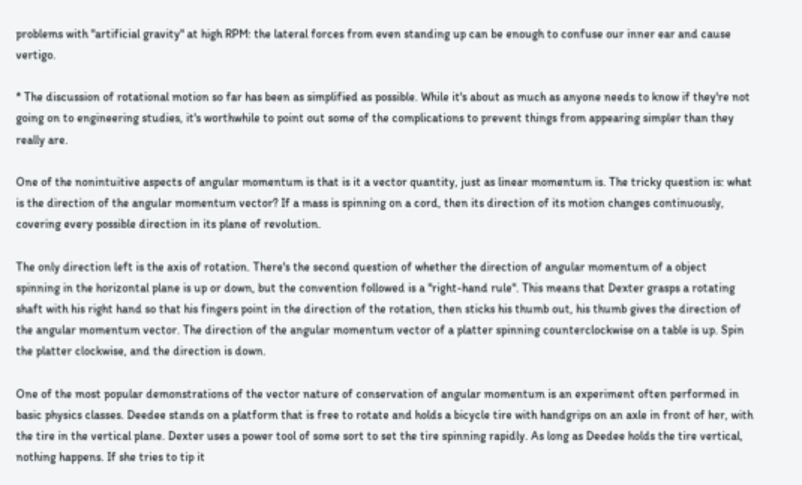problems with "artificial gravity" at high RPM: the lateral forces from even standing up can be enough to confuse our inner ear and cause vertigo.

* The discussion of rotational motion so far has been as simplified as possible. While it's about as much as anyone needs to know if they're not going on to engineering studies, it's worthwhile to point out some of the complications to prevent things from appearing simpler than they really are.

One of the nonintuitive aspects of angular momentum is that is it a vector quantity, just as linear momentum is. The tricky question is: what is the direction of the angular momentum vector? If a mass is spinning on a cord, then its direction of its motion changes continuously, covering every possible direction in its plane of revolution.

The only direction left is the axis of rotation. There's the second question of whether the direction of angular momentum of a object spinning in the horizontal plane is up or down, but the convention followed is a "right-hand rule". This means that Dexter grasps a rotating shaft with his right hand so that his fingers point in the direction of the rotation, then sticks his thumb out, his thumb gives the direction of the angular momentum vector. The direction of the angular momentum vector of a platter spinning counterclockwise on a table is up. Spin the platter clockwise, and the direction is down.

One of the most popular demonstrations of the vector nature of conservation of angular momentum is an experiment often performed in basic physics classes. Deedee stands on a platform that is free to rotate and holds a bicycle tire with handgrips on an axle in front of her, with the tire in the vertical plane. Dexter uses a power tool of some sort to set the tire spinning rapidly. As long as Deedee holds the tire vertical, nothing happens. If she tries to tip it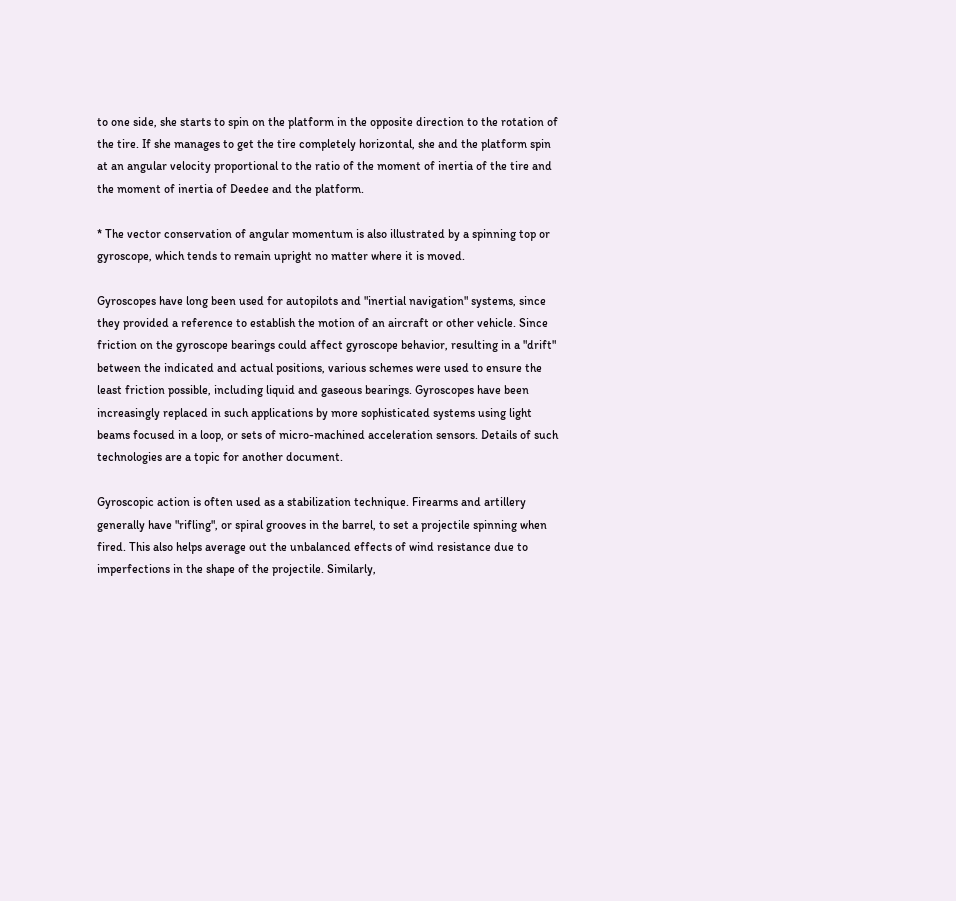to one side, she starts to spin on the platform in the opposite direction to the rotation of the tire. If she manages to get the tire completely horizontal, she and the platform spin at an angular velocity proportional to the ratio of the moment of inertia of the tire and the moment of inertia of Deedee and the platform.

* The vector conservation of angular momentum is also illustrated by a spinning top or gyroscope, which tends to remain upright no matter where it is moved.

Gyroscopes have long been used for autopilots and "inertial navigation" systems, since they provided a reference to establish the motion of an aircraft or other vehicle. Since friction on the gyroscope bearings could affect gyroscope behavior, resulting in a "drift" between the indicated and actual positions, various schemes were used to ensure the least friction possible, including liquid and gaseous bearings. Gyroscopes have been increasingly replaced in such applications by more sophisticated systems using light beams focused in a loop, or sets of micro-machined acceleration sensors. Details of such technologies are a topic for another document.

Gyroscopic action is often used as a stabilization technique. Firearms and artillery generally have "rifling", or spiral grooves in the barrel, to set a projectile spinning when fired. This also helps average out the unbalanced effects of wind resistance due to imperfections in the shape of the projectile. Similarly,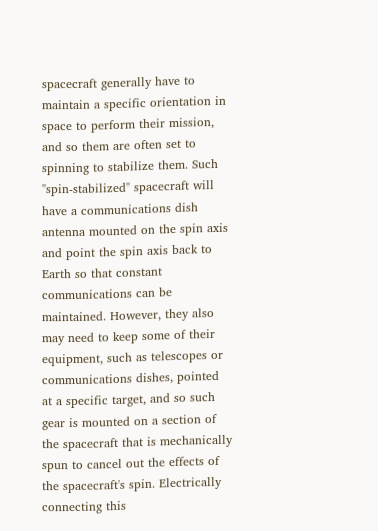spacecraft generally have to maintain a specific orientation in space to perform their mission, and so them are often set to spinning to stabilize them. Such "spin-stabilized" spacecraft will have a communications dish antenna mounted on the spin axis and point the spin axis back to Earth so that constant communications can be maintained. However, they also may need to keep some of their equipment, such as telescopes or communications dishes, pointed at a specific target, and so such gear is mounted on a section of the spacecraft that is mechanically spun to cancel out the effects of the spacecraft's spin. Electrically connecting this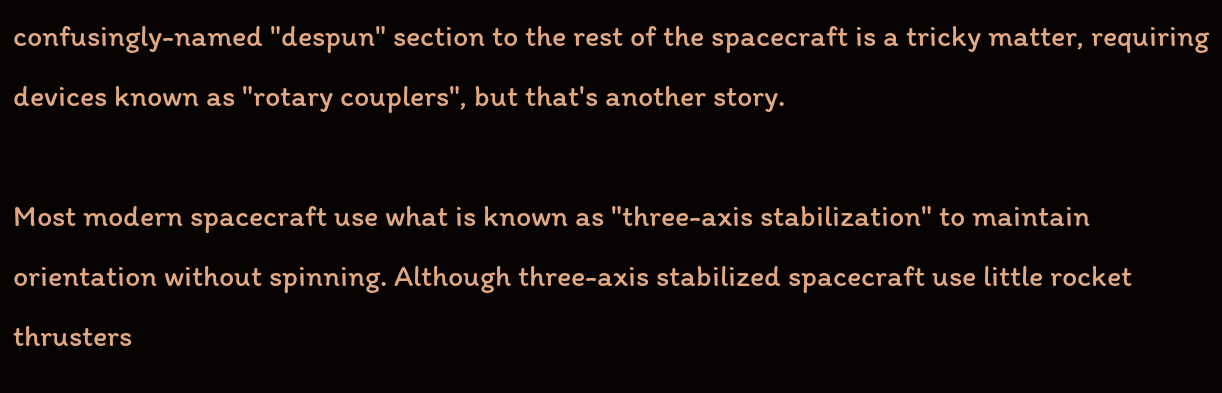confusingly-named "despun" section to the rest of the spacecraft is a tricky matter, requiring devices known as "rotary couplers", but that's another story.

Most modern spacecraft use what is known as "three-axis stabilization" to maintain orientation without spinning. Although three-axis stabilized spacecraft use little rocket thrusters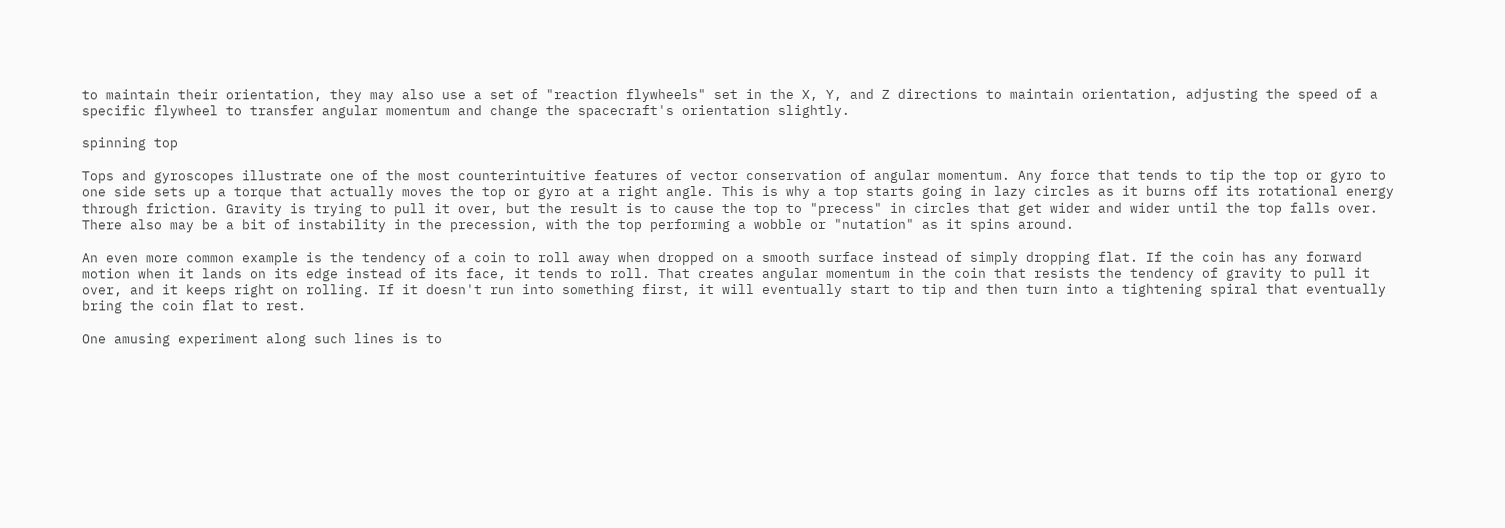to maintain their orientation, they may also use a set of "reaction flywheels" set in the X, Y, and Z directions to maintain orientation, adjusting the speed of a specific flywheel to transfer angular momentum and change the spacecraft's orientation slightly.

spinning top

Tops and gyroscopes illustrate one of the most counterintuitive features of vector conservation of angular momentum. Any force that tends to tip the top or gyro to one side sets up a torque that actually moves the top or gyro at a right angle. This is why a top starts going in lazy circles as it burns off its rotational energy through friction. Gravity is trying to pull it over, but the result is to cause the top to "precess" in circles that get wider and wider until the top falls over. There also may be a bit of instability in the precession, with the top performing a wobble or "nutation" as it spins around.

An even more common example is the tendency of a coin to roll away when dropped on a smooth surface instead of simply dropping flat. If the coin has any forward motion when it lands on its edge instead of its face, it tends to roll. That creates angular momentum in the coin that resists the tendency of gravity to pull it over, and it keeps right on rolling. If it doesn't run into something first, it will eventually start to tip and then turn into a tightening spiral that eventually bring the coin flat to rest.

One amusing experiment along such lines is to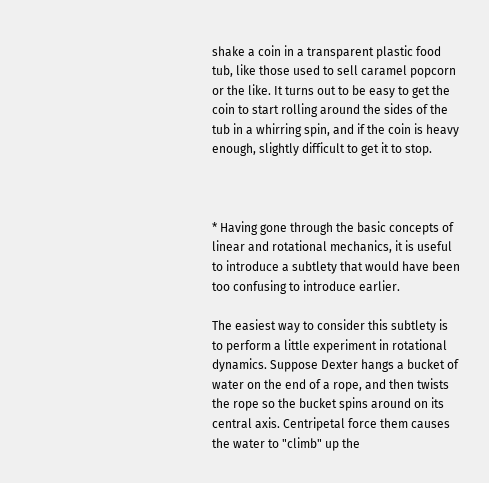shake a coin in a transparent plastic food tub, like those used to sell caramel popcorn or the like. It turns out to be easy to get the coin to start rolling around the sides of the tub in a whirring spin, and if the coin is heavy enough, slightly difficult to get it to stop.



* Having gone through the basic concepts of linear and rotational mechanics, it is useful to introduce a subtlety that would have been too confusing to introduce earlier.

The easiest way to consider this subtlety is to perform a little experiment in rotational dynamics. Suppose Dexter hangs a bucket of water on the end of a rope, and then twists the rope so the bucket spins around on its central axis. Centripetal force them causes the water to "climb" up the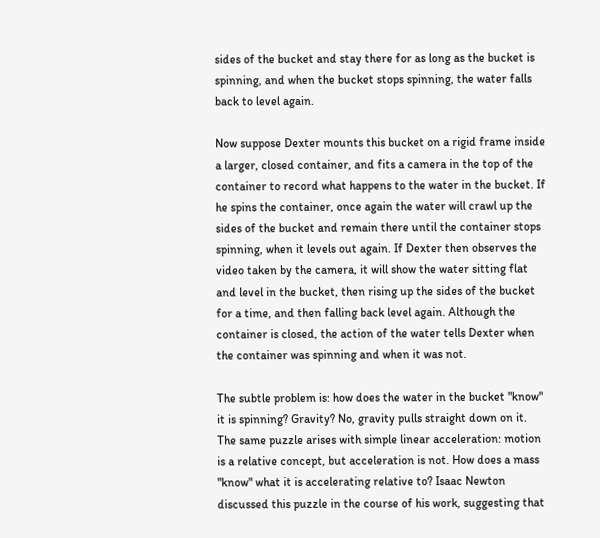sides of the bucket and stay there for as long as the bucket is spinning, and when the bucket stops spinning, the water falls back to level again.

Now suppose Dexter mounts this bucket on a rigid frame inside a larger, closed container, and fits a camera in the top of the container to record what happens to the water in the bucket. If he spins the container, once again the water will crawl up the sides of the bucket and remain there until the container stops spinning, when it levels out again. If Dexter then observes the video taken by the camera, it will show the water sitting flat and level in the bucket, then rising up the sides of the bucket for a time, and then falling back level again. Although the container is closed, the action of the water tells Dexter when the container was spinning and when it was not.

The subtle problem is: how does the water in the bucket "know" it is spinning? Gravity? No, gravity pulls straight down on it. The same puzzle arises with simple linear acceleration: motion is a relative concept, but acceleration is not. How does a mass "know" what it is accelerating relative to? Isaac Newton discussed this puzzle in the course of his work, suggesting that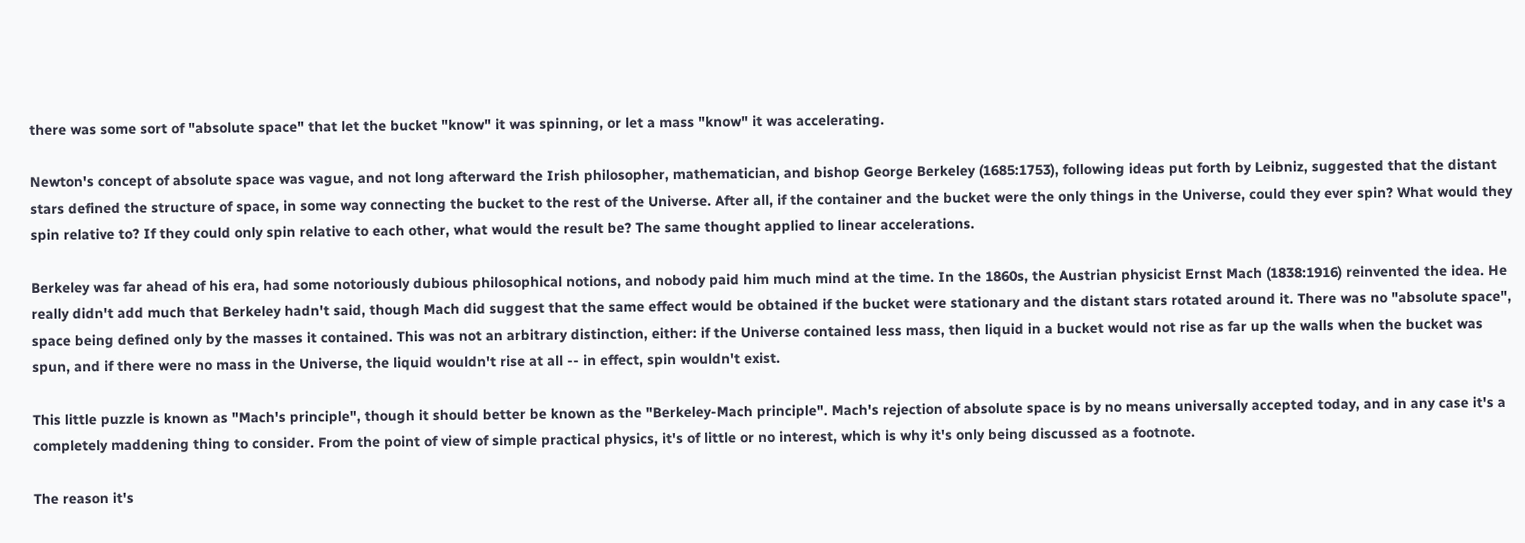there was some sort of "absolute space" that let the bucket "know" it was spinning, or let a mass "know" it was accelerating.

Newton's concept of absolute space was vague, and not long afterward the Irish philosopher, mathematician, and bishop George Berkeley (1685:1753), following ideas put forth by Leibniz, suggested that the distant stars defined the structure of space, in some way connecting the bucket to the rest of the Universe. After all, if the container and the bucket were the only things in the Universe, could they ever spin? What would they spin relative to? If they could only spin relative to each other, what would the result be? The same thought applied to linear accelerations.

Berkeley was far ahead of his era, had some notoriously dubious philosophical notions, and nobody paid him much mind at the time. In the 1860s, the Austrian physicist Ernst Mach (1838:1916) reinvented the idea. He really didn't add much that Berkeley hadn't said, though Mach did suggest that the same effect would be obtained if the bucket were stationary and the distant stars rotated around it. There was no "absolute space", space being defined only by the masses it contained. This was not an arbitrary distinction, either: if the Universe contained less mass, then liquid in a bucket would not rise as far up the walls when the bucket was spun, and if there were no mass in the Universe, the liquid wouldn't rise at all -- in effect, spin wouldn't exist.

This little puzzle is known as "Mach's principle", though it should better be known as the "Berkeley-Mach principle". Mach's rejection of absolute space is by no means universally accepted today, and in any case it's a completely maddening thing to consider. From the point of view of simple practical physics, it's of little or no interest, which is why it's only being discussed as a footnote.

The reason it's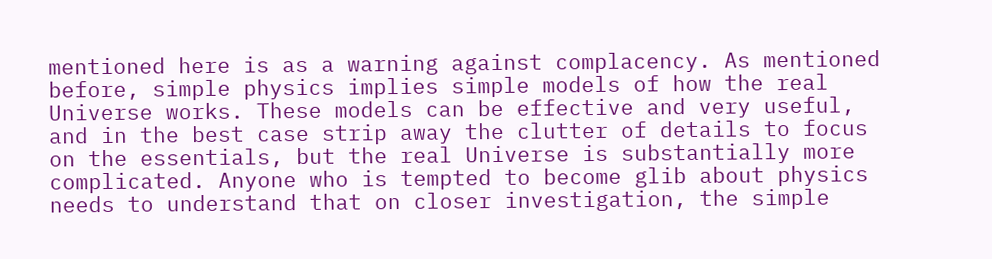mentioned here is as a warning against complacency. As mentioned before, simple physics implies simple models of how the real Universe works. These models can be effective and very useful, and in the best case strip away the clutter of details to focus on the essentials, but the real Universe is substantially more complicated. Anyone who is tempted to become glib about physics needs to understand that on closer investigation, the simple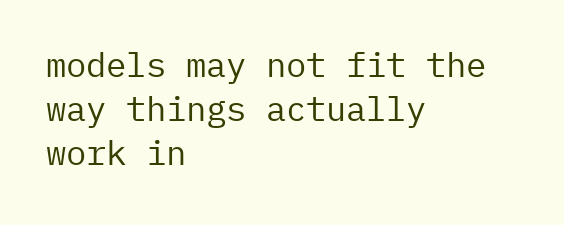models may not fit the way things actually work in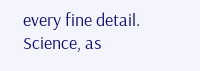every fine detail. Science, as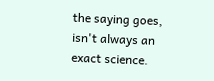the saying goes, isn't always an exact science.